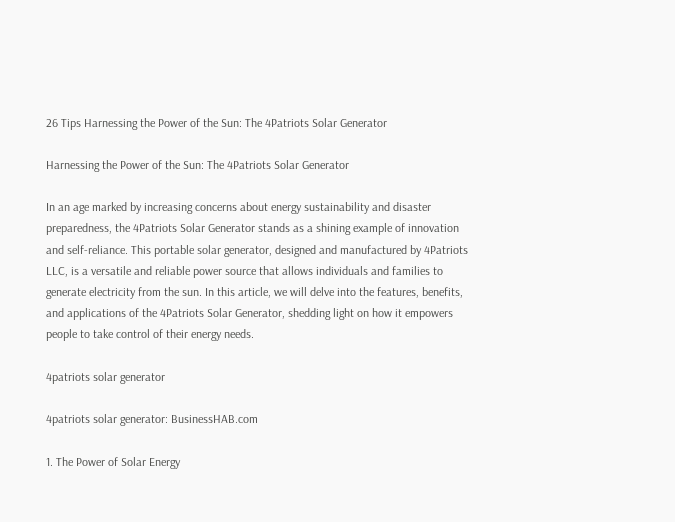26 Tips Harnessing the Power of the Sun: The 4Patriots Solar Generator

Harnessing the Power of the Sun: The 4Patriots Solar Generator

In an age marked by increasing concerns about energy sustainability and disaster preparedness, the 4Patriots Solar Generator stands as a shining example of innovation and self-reliance. This portable solar generator, designed and manufactured by 4Patriots LLC, is a versatile and reliable power source that allows individuals and families to generate electricity from the sun. In this article, we will delve into the features, benefits, and applications of the 4Patriots Solar Generator, shedding light on how it empowers people to take control of their energy needs.

4patriots solar generator

4patriots solar generator: BusinessHAB.com

1. The Power of Solar Energy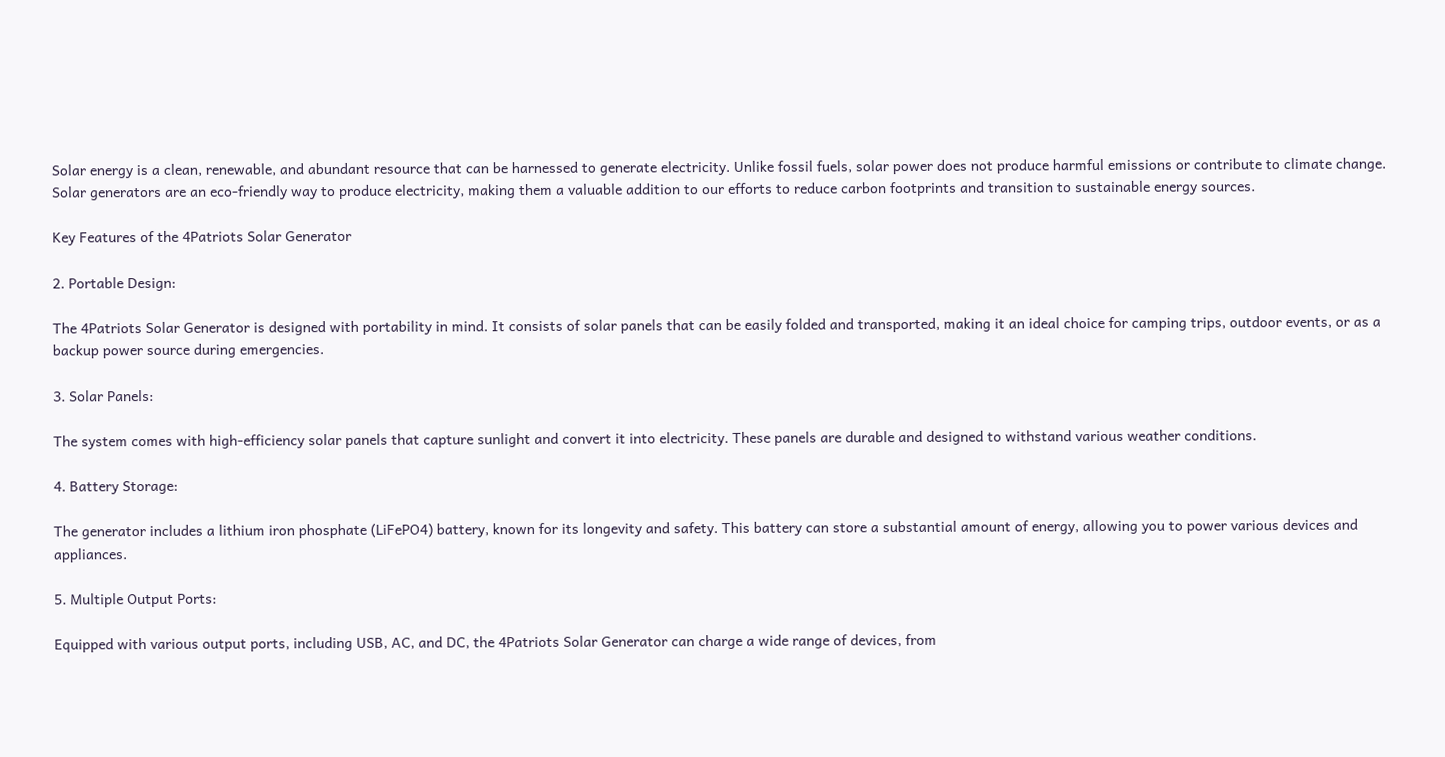Solar energy is a clean, renewable, and abundant resource that can be harnessed to generate electricity. Unlike fossil fuels, solar power does not produce harmful emissions or contribute to climate change. Solar generators are an eco-friendly way to produce electricity, making them a valuable addition to our efforts to reduce carbon footprints and transition to sustainable energy sources.

Key Features of the 4Patriots Solar Generator

2. Portable Design:

The 4Patriots Solar Generator is designed with portability in mind. It consists of solar panels that can be easily folded and transported, making it an ideal choice for camping trips, outdoor events, or as a backup power source during emergencies.

3. Solar Panels:

The system comes with high-efficiency solar panels that capture sunlight and convert it into electricity. These panels are durable and designed to withstand various weather conditions.

4. Battery Storage:

The generator includes a lithium iron phosphate (LiFePO4) battery, known for its longevity and safety. This battery can store a substantial amount of energy, allowing you to power various devices and appliances.

5. Multiple Output Ports:

Equipped with various output ports, including USB, AC, and DC, the 4Patriots Solar Generator can charge a wide range of devices, from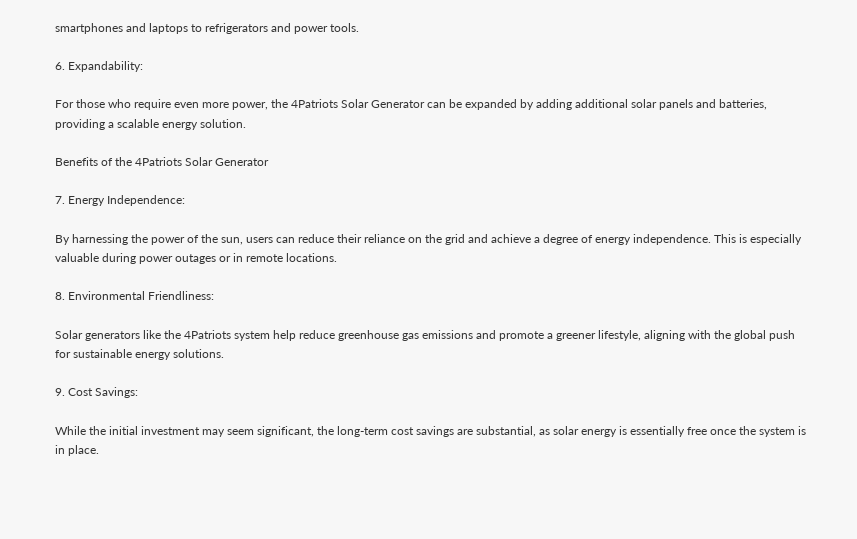smartphones and laptops to refrigerators and power tools.

6. Expandability:

For those who require even more power, the 4Patriots Solar Generator can be expanded by adding additional solar panels and batteries, providing a scalable energy solution.

Benefits of the 4Patriots Solar Generator

7. Energy Independence:

By harnessing the power of the sun, users can reduce their reliance on the grid and achieve a degree of energy independence. This is especially valuable during power outages or in remote locations.

8. Environmental Friendliness:

Solar generators like the 4Patriots system help reduce greenhouse gas emissions and promote a greener lifestyle, aligning with the global push for sustainable energy solutions.

9. Cost Savings:

While the initial investment may seem significant, the long-term cost savings are substantial, as solar energy is essentially free once the system is in place.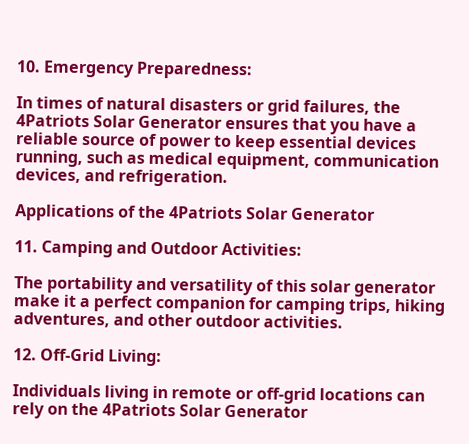10. Emergency Preparedness:

In times of natural disasters or grid failures, the 4Patriots Solar Generator ensures that you have a reliable source of power to keep essential devices running, such as medical equipment, communication devices, and refrigeration.

Applications of the 4Patriots Solar Generator

11. Camping and Outdoor Activities:

The portability and versatility of this solar generator make it a perfect companion for camping trips, hiking adventures, and other outdoor activities.

12. Off-Grid Living:

Individuals living in remote or off-grid locations can rely on the 4Patriots Solar Generator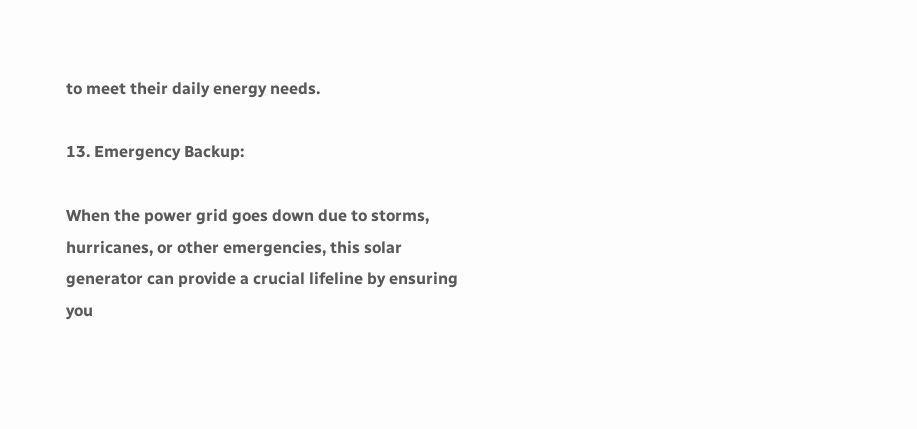to meet their daily energy needs.

13. Emergency Backup:

When the power grid goes down due to storms, hurricanes, or other emergencies, this solar generator can provide a crucial lifeline by ensuring you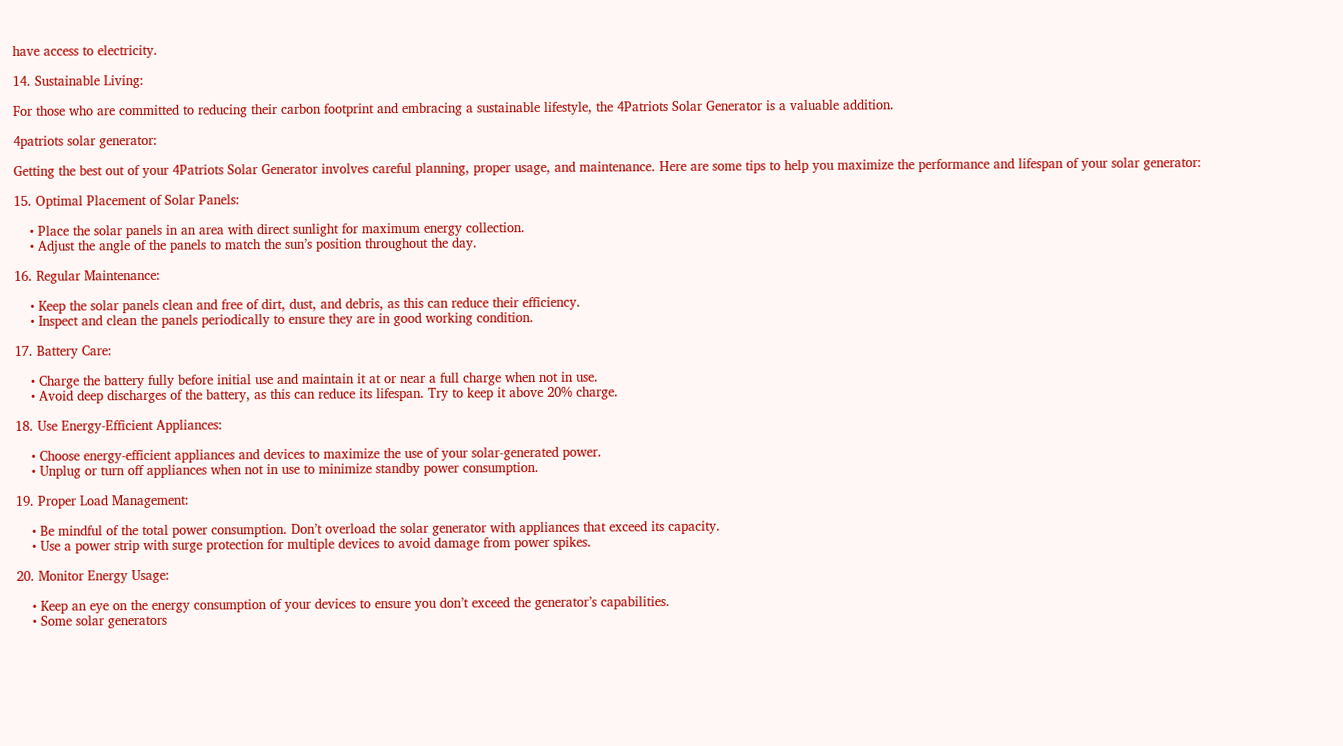have access to electricity.

14. Sustainable Living:

For those who are committed to reducing their carbon footprint and embracing a sustainable lifestyle, the 4Patriots Solar Generator is a valuable addition.

4patriots solar generator:

Getting the best out of your 4Patriots Solar Generator involves careful planning, proper usage, and maintenance. Here are some tips to help you maximize the performance and lifespan of your solar generator:

15. Optimal Placement of Solar Panels:

    • Place the solar panels in an area with direct sunlight for maximum energy collection.
    • Adjust the angle of the panels to match the sun’s position throughout the day.

16. Regular Maintenance:

    • Keep the solar panels clean and free of dirt, dust, and debris, as this can reduce their efficiency.
    • Inspect and clean the panels periodically to ensure they are in good working condition.

17. Battery Care:

    • Charge the battery fully before initial use and maintain it at or near a full charge when not in use.
    • Avoid deep discharges of the battery, as this can reduce its lifespan. Try to keep it above 20% charge.

18. Use Energy-Efficient Appliances:

    • Choose energy-efficient appliances and devices to maximize the use of your solar-generated power.
    • Unplug or turn off appliances when not in use to minimize standby power consumption.

19. Proper Load Management:

    • Be mindful of the total power consumption. Don’t overload the solar generator with appliances that exceed its capacity.
    • Use a power strip with surge protection for multiple devices to avoid damage from power spikes.

20. Monitor Energy Usage:

    • Keep an eye on the energy consumption of your devices to ensure you don’t exceed the generator’s capabilities.
    • Some solar generators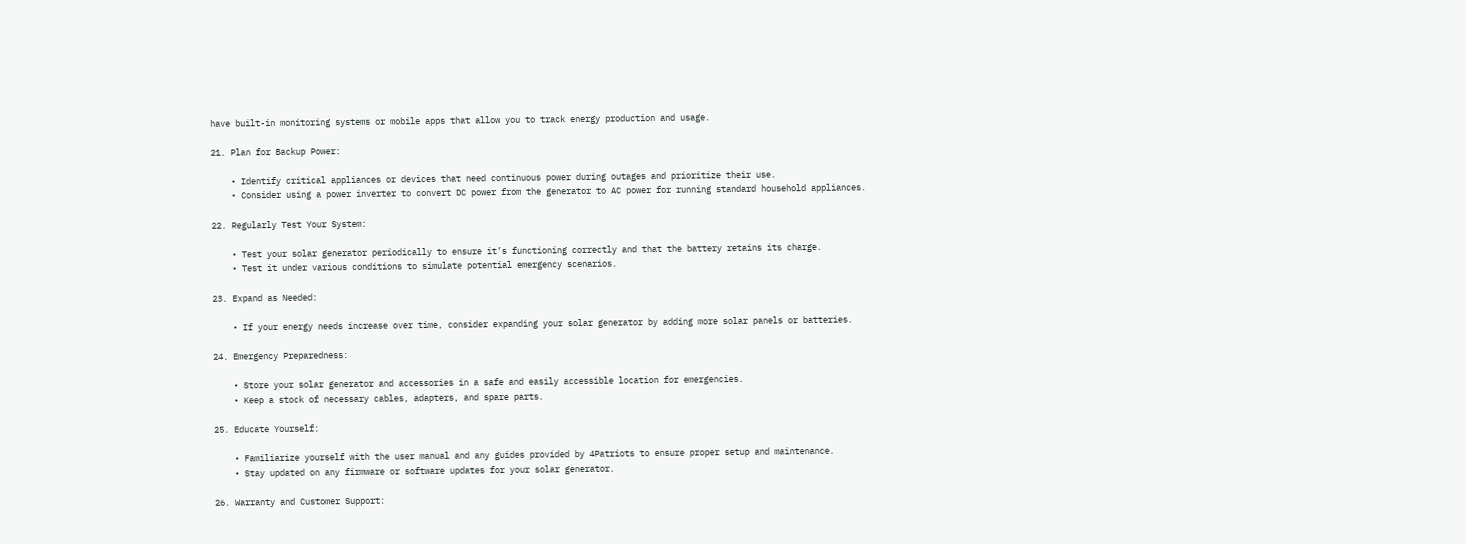have built-in monitoring systems or mobile apps that allow you to track energy production and usage.

21. Plan for Backup Power:

    • Identify critical appliances or devices that need continuous power during outages and prioritize their use.
    • Consider using a power inverter to convert DC power from the generator to AC power for running standard household appliances.

22. Regularly Test Your System:

    • Test your solar generator periodically to ensure it’s functioning correctly and that the battery retains its charge.
    • Test it under various conditions to simulate potential emergency scenarios.

23. Expand as Needed:

    • If your energy needs increase over time, consider expanding your solar generator by adding more solar panels or batteries.

24. Emergency Preparedness:

    • Store your solar generator and accessories in a safe and easily accessible location for emergencies.
    • Keep a stock of necessary cables, adapters, and spare parts.

25. Educate Yourself:

    • Familiarize yourself with the user manual and any guides provided by 4Patriots to ensure proper setup and maintenance.
    • Stay updated on any firmware or software updates for your solar generator.

26. Warranty and Customer Support: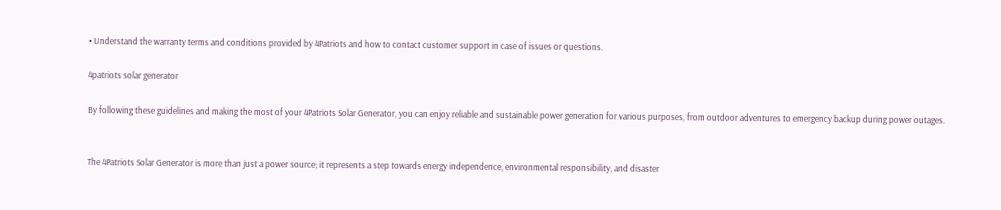• Understand the warranty terms and conditions provided by 4Patriots and how to contact customer support in case of issues or questions.

4patriots solar generator

By following these guidelines and making the most of your 4Patriots Solar Generator, you can enjoy reliable and sustainable power generation for various purposes, from outdoor adventures to emergency backup during power outages.


The 4Patriots Solar Generator is more than just a power source; it represents a step towards energy independence, environmental responsibility, and disaster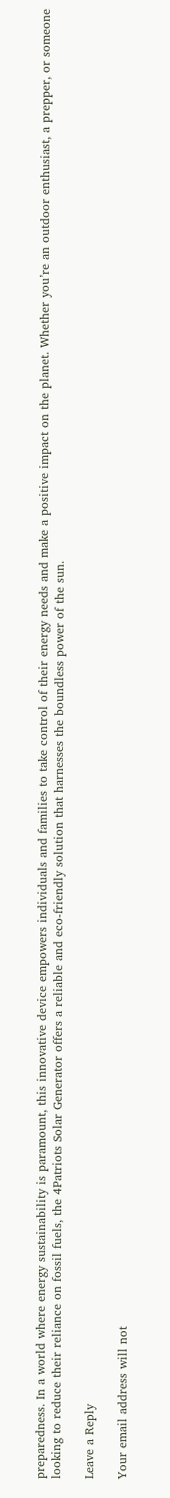preparedness. In a world where energy sustainability is paramount, this innovative device empowers individuals and families to take control of their energy needs and make a positive impact on the planet. Whether you’re an outdoor enthusiast, a prepper, or someone looking to reduce their reliance on fossil fuels, the 4Patriots Solar Generator offers a reliable and eco-friendly solution that harnesses the boundless power of the sun.

Leave a Reply

Your email address will not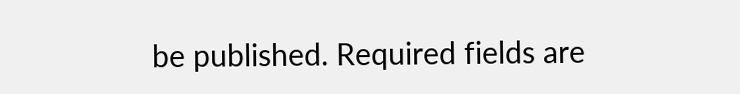be published. Required fields are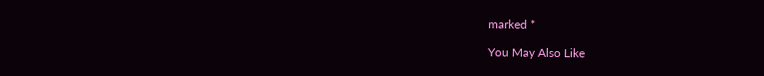marked *

You May Also Like